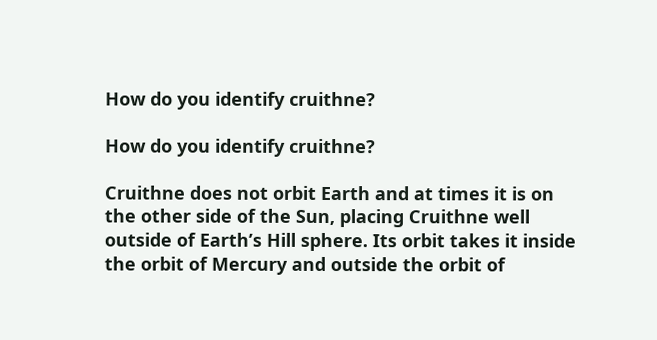How do you identify cruithne?

How do you identify cruithne?

Cruithne does not orbit Earth and at times it is on the other side of the Sun, placing Cruithne well outside of Earth’s Hill sphere. Its orbit takes it inside the orbit of Mercury and outside the orbit of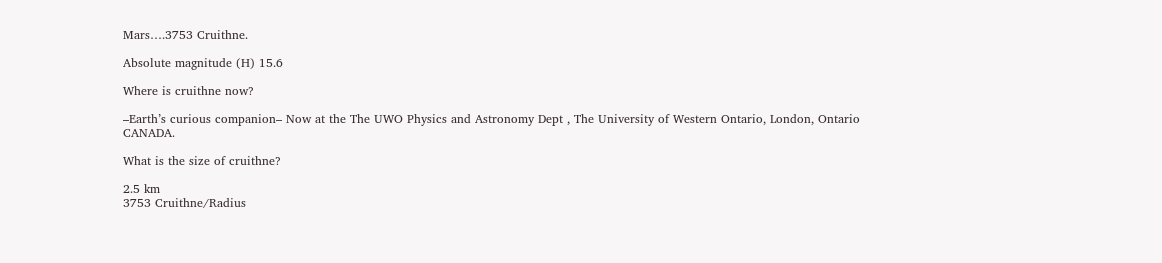Mars….3753 Cruithne.

Absolute magnitude (H) 15.6

Where is cruithne now?

–Earth’s curious companion– Now at the The UWO Physics and Astronomy Dept , The University of Western Ontario, London, Ontario CANADA.

What is the size of cruithne?

2.5 km
3753 Cruithne/Radius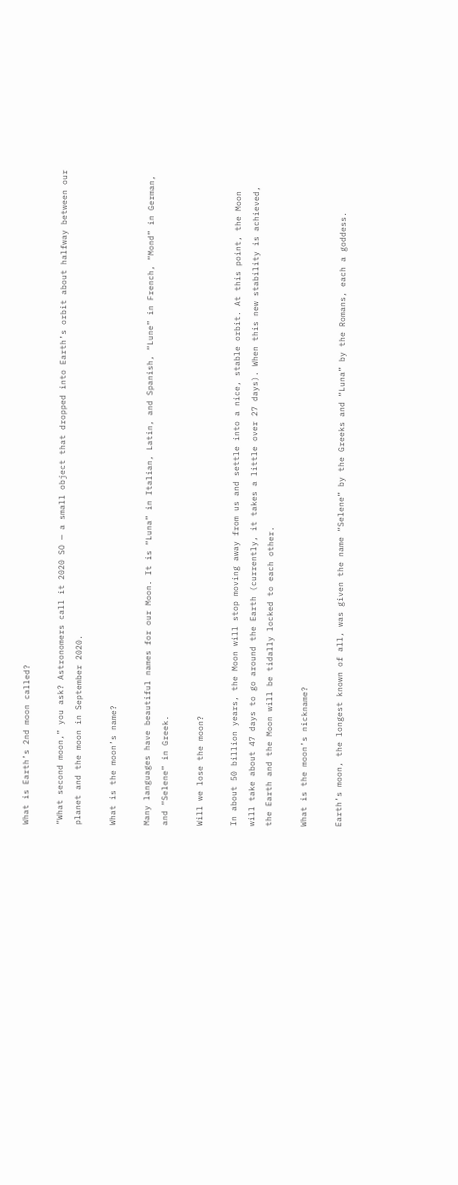What is Earth’s 2nd moon called?

“What second moon,” you ask? Astronomers call it 2020 SO — a small object that dropped into Earth’s orbit about halfway between our planet and the moon in September 2020.

What is the moon’s name?

Many languages have beautiful names for our Moon. It is “Luna” in Italian, Latin, and Spanish, “Lune” in French, “Mond” in German, and “Selene” in Greek.

Will we lose the moon?

In about 50 billion years, the Moon will stop moving away from us and settle into a nice, stable orbit. At this point, the Moon will take about 47 days to go around the Earth (currently, it takes a little over 27 days). When this new stability is achieved, the Earth and the Moon will be tidally locked to each other.

What is the moon’s nickname?

Earth’s moon, the longest known of all, was given the name “Selene” by the Greeks and “Luna” by the Romans, each a goddess.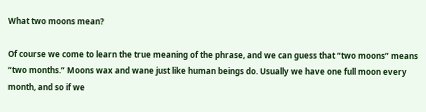What two moons mean?

Of course we come to learn the true meaning of the phrase, and we can guess that “two moons” means “two months.” Moons wax and wane just like human beings do. Usually we have one full moon every month, and so if we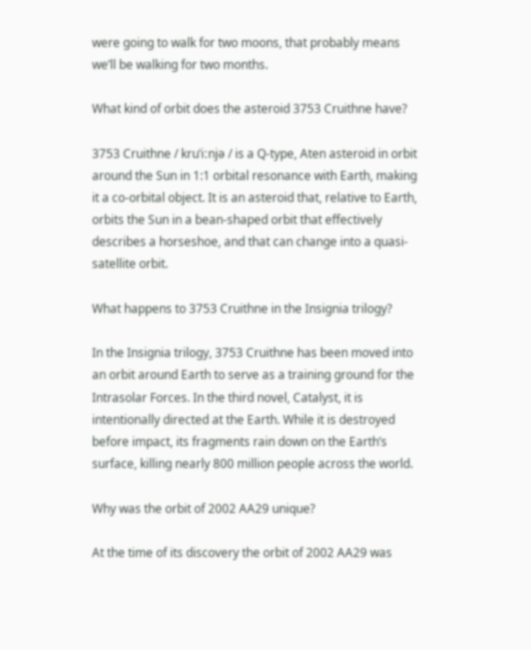were going to walk for two moons, that probably means we’ll be walking for two months.

What kind of orbit does the asteroid 3753 Cruithne have?

3753 Cruithne / kruˈiːnjə / is a Q-type, Aten asteroid in orbit around the Sun in 1:1 orbital resonance with Earth, making it a co-orbital object. It is an asteroid that, relative to Earth, orbits the Sun in a bean-shaped orbit that effectively describes a horseshoe, and that can change into a quasi-satellite orbit.

What happens to 3753 Cruithne in the Insignia trilogy?

In the Insignia trilogy, 3753 Cruithne has been moved into an orbit around Earth to serve as a training ground for the Intrasolar Forces. In the third novel, Catalyst, it is intentionally directed at the Earth. While it is destroyed before impact, its fragments rain down on the Earth’s surface, killing nearly 800 million people across the world.

Why was the orbit of 2002 AA29 unique?

At the time of its discovery the orbit of 2002 AA29 was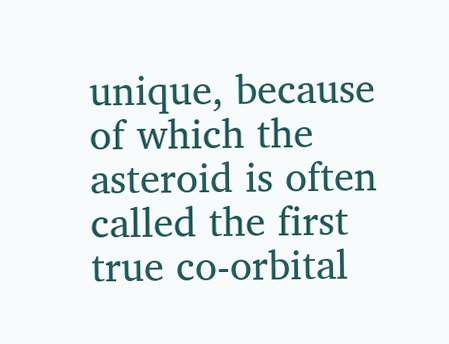unique, because of which the asteroid is often called the first true co-orbital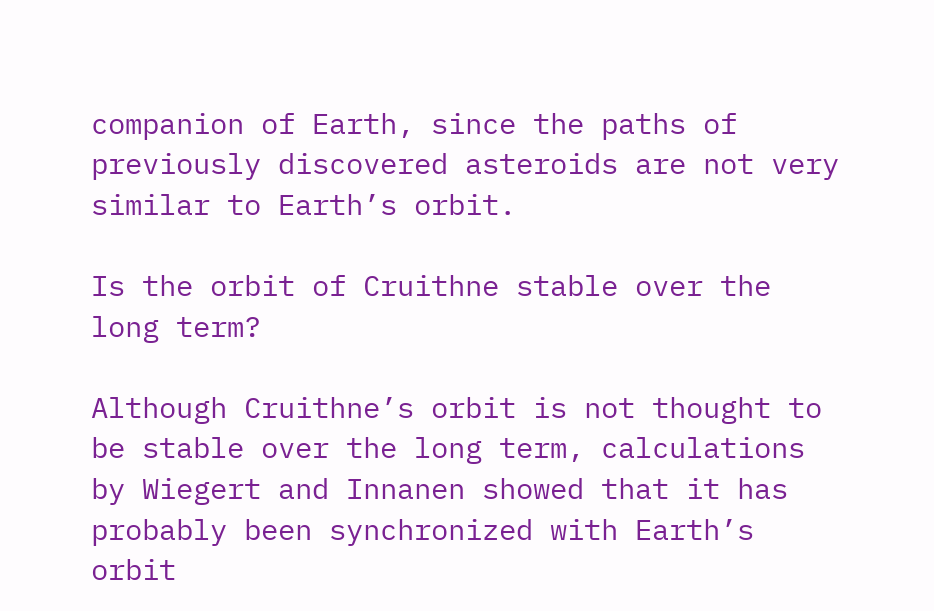companion of Earth, since the paths of previously discovered asteroids are not very similar to Earth’s orbit.

Is the orbit of Cruithne stable over the long term?

Although Cruithne’s orbit is not thought to be stable over the long term, calculations by Wiegert and Innanen showed that it has probably been synchronized with Earth’s orbit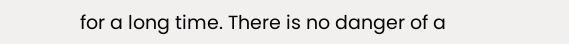for a long time. There is no danger of a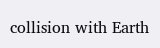collision with Earth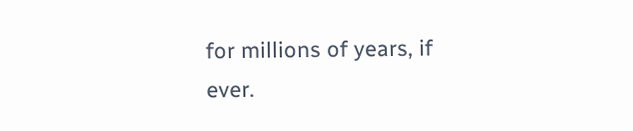for millions of years, if ever.